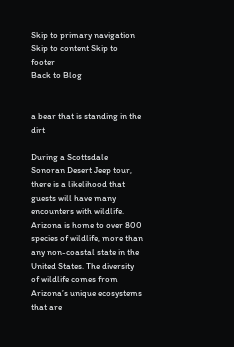Skip to primary navigation Skip to content Skip to footer
Back to Blog


a bear that is standing in the dirt

During a Scottsdale Sonoran Desert Jeep tour, there is a likelihood that guests will have many encounters with wildlife. Arizona is home to over 800 species of wildlife, more than any non-coastal state in the United States. The diversity of wildlife comes from Arizona’s unique ecosystems that are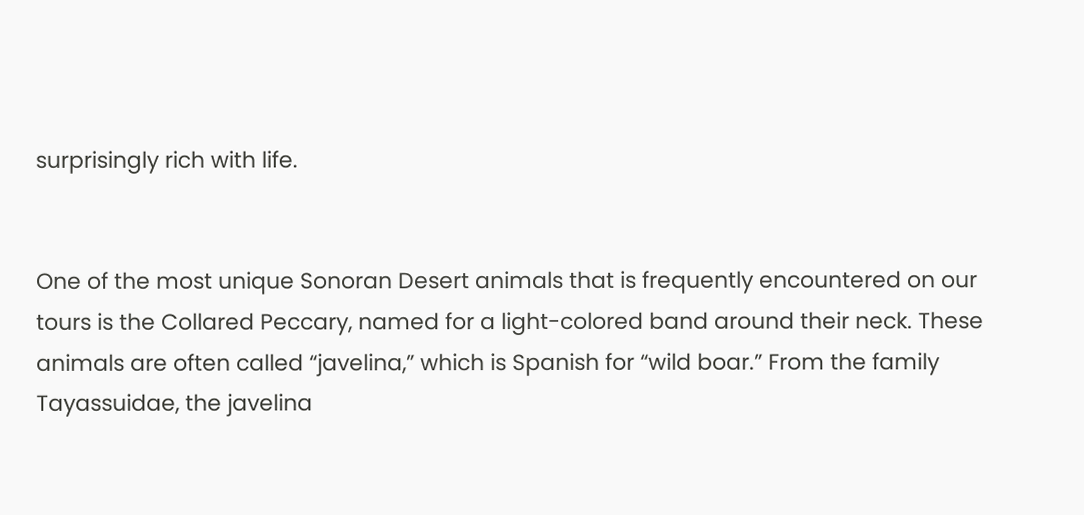surprisingly rich with life.


One of the most unique Sonoran Desert animals that is frequently encountered on our tours is the Collared Peccary, named for a light-colored band around their neck. These animals are often called “javelina,” which is Spanish for “wild boar.” From the family Tayassuidae, the javelina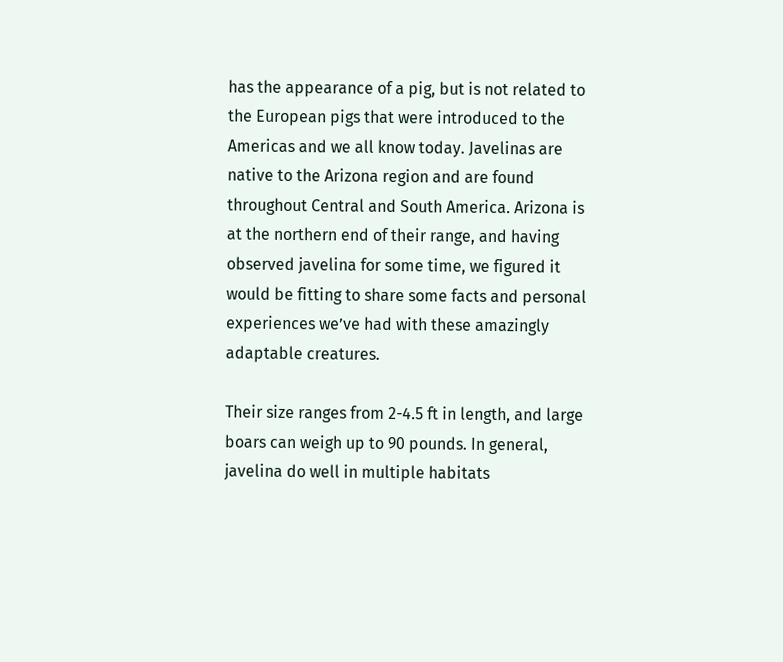has the appearance of a pig, but is not related to the European pigs that were introduced to the Americas and we all know today. Javelinas are native to the Arizona region and are found throughout Central and South America. Arizona is at the northern end of their range, and having observed javelina for some time, we figured it would be fitting to share some facts and personal experiences we’ve had with these amazingly adaptable creatures.

Their size ranges from 2-4.5 ft in length, and large boars can weigh up to 90 pounds. In general, javelina do well in multiple habitats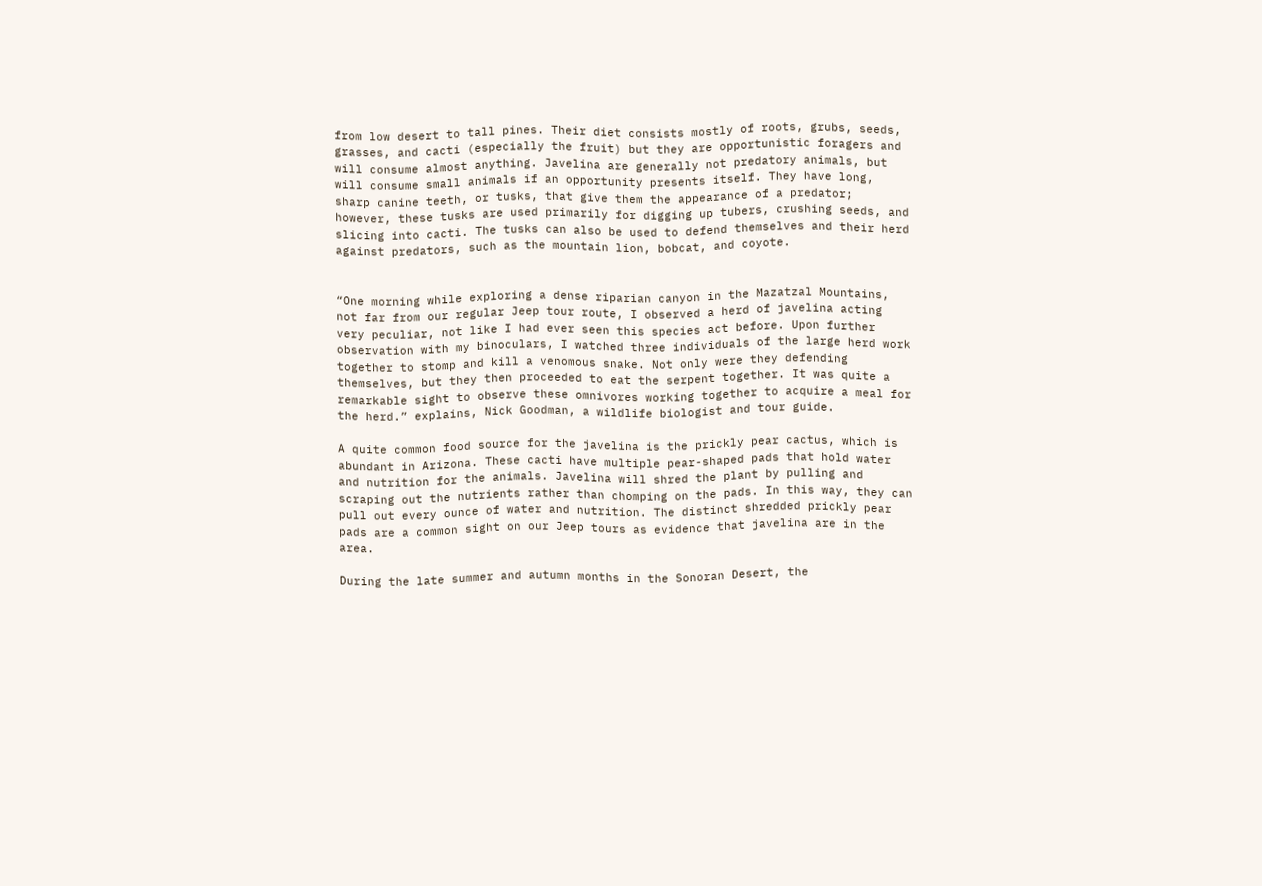from low desert to tall pines. Their diet consists mostly of roots, grubs, seeds, grasses, and cacti (especially the fruit) but they are opportunistic foragers and will consume almost anything. Javelina are generally not predatory animals, but will consume small animals if an opportunity presents itself. They have long, sharp canine teeth, or tusks, that give them the appearance of a predator; however, these tusks are used primarily for digging up tubers, crushing seeds, and slicing into cacti. The tusks can also be used to defend themselves and their herd against predators, such as the mountain lion, bobcat, and coyote.


“One morning while exploring a dense riparian canyon in the Mazatzal Mountains, not far from our regular Jeep tour route, I observed a herd of javelina acting very peculiar, not like I had ever seen this species act before. Upon further observation with my binoculars, I watched three individuals of the large herd work together to stomp and kill a venomous snake. Not only were they defending themselves, but they then proceeded to eat the serpent together. It was quite a remarkable sight to observe these omnivores working together to acquire a meal for the herd.” explains, Nick Goodman, a wildlife biologist and tour guide.

A quite common food source for the javelina is the prickly pear cactus, which is abundant in Arizona. These cacti have multiple pear-shaped pads that hold water and nutrition for the animals. Javelina will shred the plant by pulling and scraping out the nutrients rather than chomping on the pads. In this way, they can pull out every ounce of water and nutrition. The distinct shredded prickly pear pads are a common sight on our Jeep tours as evidence that javelina are in the area.

During the late summer and autumn months in the Sonoran Desert, the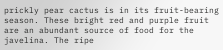prickly pear cactus is in its fruit-bearing season. These bright red and purple fruit are an abundant source of food for the javelina. The ripe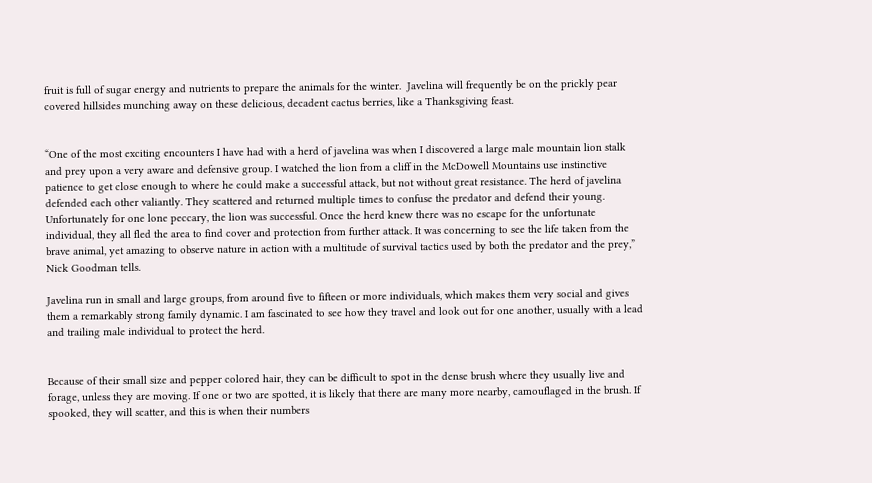fruit is full of sugar energy and nutrients to prepare the animals for the winter.  Javelina will frequently be on the prickly pear covered hillsides munching away on these delicious, decadent cactus berries, like a Thanksgiving feast.


“One of the most exciting encounters I have had with a herd of javelina was when I discovered a large male mountain lion stalk and prey upon a very aware and defensive group. I watched the lion from a cliff in the McDowell Mountains use instinctive patience to get close enough to where he could make a successful attack, but not without great resistance. The herd of javelina defended each other valiantly. They scattered and returned multiple times to confuse the predator and defend their young. Unfortunately for one lone peccary, the lion was successful. Once the herd knew there was no escape for the unfortunate individual, they all fled the area to find cover and protection from further attack. It was concerning to see the life taken from the brave animal, yet amazing to observe nature in action with a multitude of survival tactics used by both the predator and the prey,” Nick Goodman tells.

Javelina run in small and large groups, from around five to fifteen or more individuals, which makes them very social and gives them a remarkably strong family dynamic. I am fascinated to see how they travel and look out for one another, usually with a lead and trailing male individual to protect the herd.


Because of their small size and pepper colored hair, they can be difficult to spot in the dense brush where they usually live and forage, unless they are moving. If one or two are spotted, it is likely that there are many more nearby, camouflaged in the brush. If spooked, they will scatter, and this is when their numbers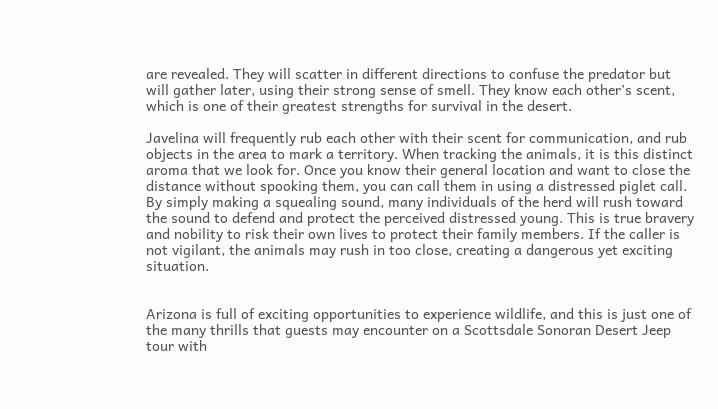are revealed. They will scatter in different directions to confuse the predator but will gather later, using their strong sense of smell. They know each other’s scent, which is one of their greatest strengths for survival in the desert.

Javelina will frequently rub each other with their scent for communication, and rub objects in the area to mark a territory. When tracking the animals, it is this distinct aroma that we look for. Once you know their general location and want to close the distance without spooking them, you can call them in using a distressed piglet call. By simply making a squealing sound, many individuals of the herd will rush toward the sound to defend and protect the perceived distressed young. This is true bravery and nobility to risk their own lives to protect their family members. If the caller is not vigilant, the animals may rush in too close, creating a dangerous yet exciting situation.


Arizona is full of exciting opportunities to experience wildlife, and this is just one of the many thrills that guests may encounter on a Scottsdale Sonoran Desert Jeep tour with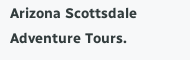Arizona Scottsdale Adventure Tours.